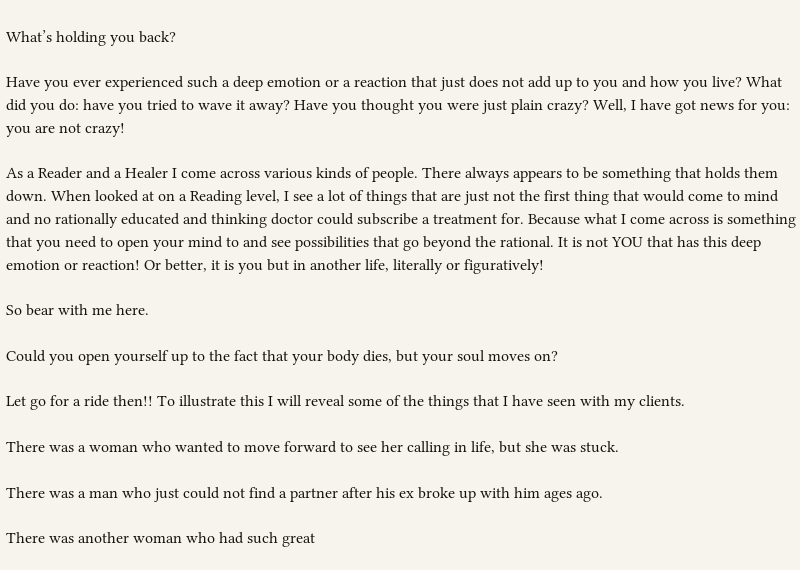What’s holding you back?

Have you ever experienced such a deep emotion or a reaction that just does not add up to you and how you live? What did you do: have you tried to wave it away? Have you thought you were just plain crazy? Well, I have got news for you: you are not crazy!

As a Reader and a Healer I come across various kinds of people. There always appears to be something that holds them down. When looked at on a Reading level, I see a lot of things that are just not the first thing that would come to mind and no rationally educated and thinking doctor could subscribe a treatment for. Because what I come across is something that you need to open your mind to and see possibilities that go beyond the rational. It is not YOU that has this deep emotion or reaction! Or better, it is you but in another life, literally or figuratively!

So bear with me here.

Could you open yourself up to the fact that your body dies, but your soul moves on?

Let go for a ride then!! To illustrate this I will reveal some of the things that I have seen with my clients.

There was a woman who wanted to move forward to see her calling in life, but she was stuck.

There was a man who just could not find a partner after his ex broke up with him ages ago.

There was another woman who had such great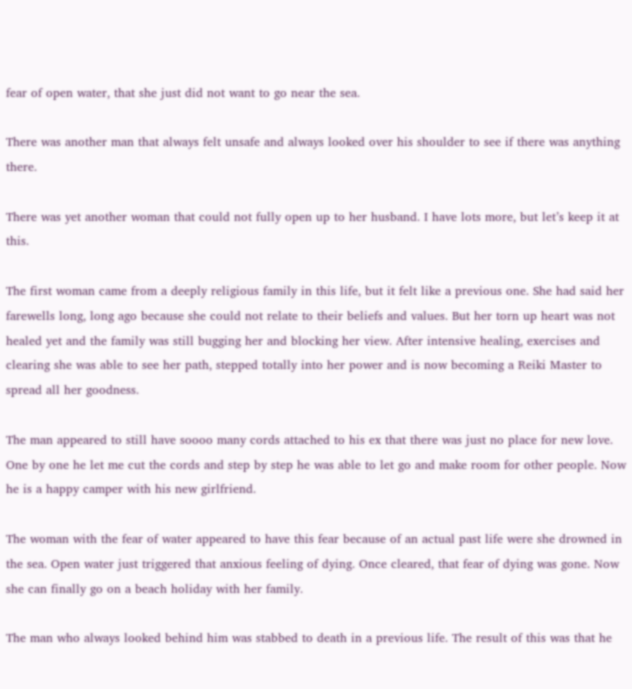fear of open water, that she just did not want to go near the sea.

There was another man that always felt unsafe and always looked over his shoulder to see if there was anything there.

There was yet another woman that could not fully open up to her husband. I have lots more, but let’s keep it at this.

The first woman came from a deeply religious family in this life, but it felt like a previous one. She had said her farewells long, long ago because she could not relate to their beliefs and values. But her torn up heart was not healed yet and the family was still bugging her and blocking her view. After intensive healing, exercises and clearing she was able to see her path, stepped totally into her power and is now becoming a Reiki Master to spread all her goodness.

The man appeared to still have soooo many cords attached to his ex that there was just no place for new love. One by one he let me cut the cords and step by step he was able to let go and make room for other people. Now he is a happy camper with his new girlfriend.

The woman with the fear of water appeared to have this fear because of an actual past life were she drowned in the sea. Open water just triggered that anxious feeling of dying. Once cleared, that fear of dying was gone. Now she can finally go on a beach holiday with her family.

The man who always looked behind him was stabbed to death in a previous life. The result of this was that he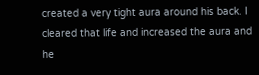created a very tight aura around his back. I cleared that life and increased the aura and he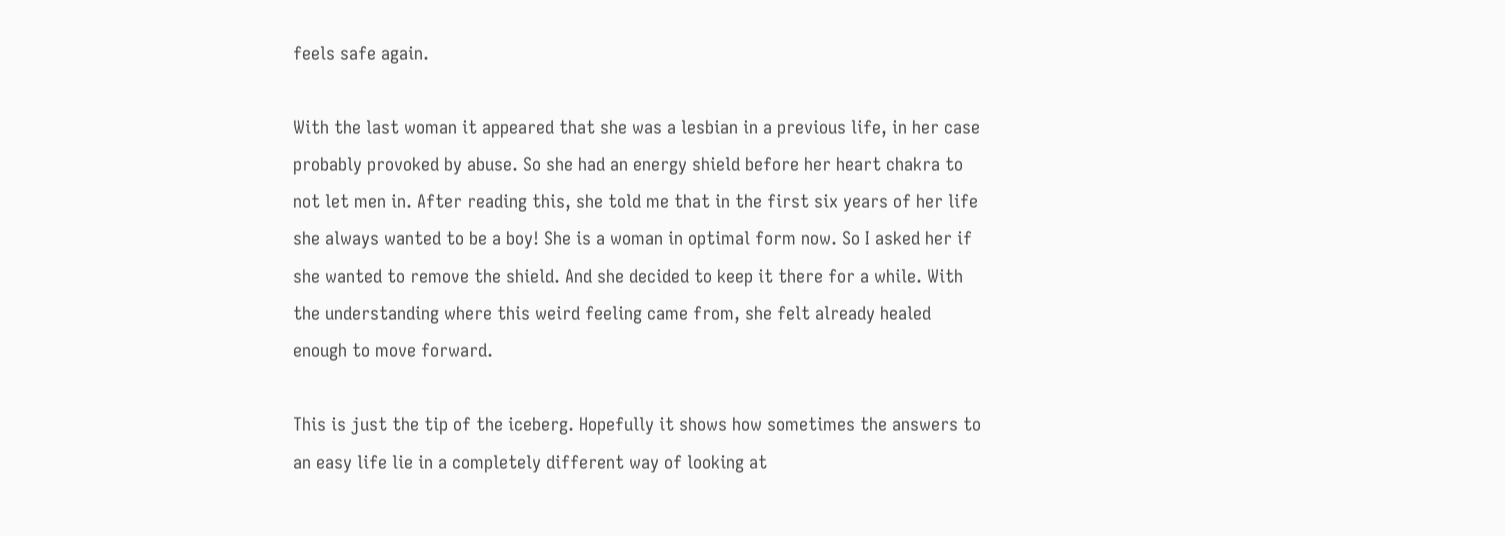feels safe again.

With the last woman it appeared that she was a lesbian in a previous life, in her case probably provoked by abuse. So she had an energy shield before her heart chakra to not let men in. After reading this, she told me that in the first six years of her life she always wanted to be a boy! She is a woman in optimal form now. So I asked her if she wanted to remove the shield. And she decided to keep it there for a while. With the understanding where this weird feeling came from, she felt already healed enough to move forward.

This is just the tip of the iceberg. Hopefully it shows how sometimes the answers to an easy life lie in a completely different way of looking at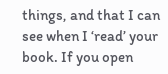things, and that I can see when I ‘read’ your book. If you open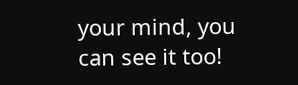your mind, you can see it too!